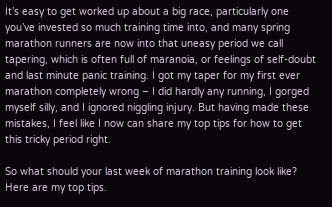It’s easy to get worked up about a big race, particularly one you’ve invested so much training time into, and many spring marathon runners are now into that uneasy period we call tapering, which is often full of maranoia, or feelings of self-doubt and last minute panic training. I got my taper for my first ever marathon completely wrong – I did hardly any running, I gorged myself silly, and I ignored niggling injury. But having made these mistakes, I feel like I now can share my top tips for how to get this tricky period right.

So what should your last week of marathon training look like? Here are my top tips.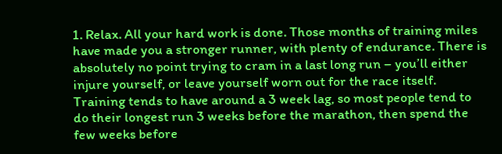1. Relax. All your hard work is done. Those months of training miles have made you a stronger runner, with plenty of endurance. There is absolutely no point trying to cram in a last long run – you’ll either injure yourself, or leave yourself worn out for the race itself. Training tends to have around a 3 week lag, so most people tend to do their longest run 3 weeks before the marathon, then spend the few weeks before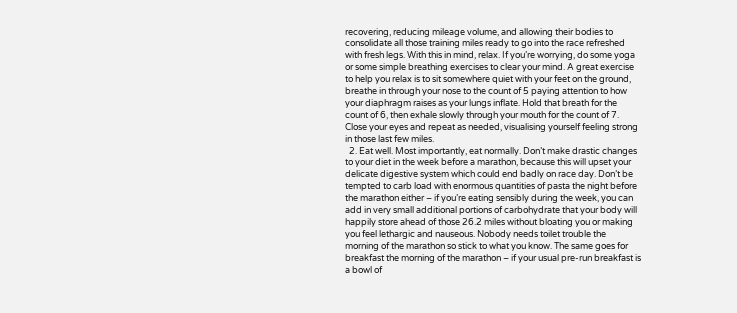recovering, reducing mileage volume, and allowing their bodies to consolidate all those training miles ready to go into the race refreshed with fresh legs. With this in mind, relax. If you’re worrying, do some yoga or some simple breathing exercises to clear your mind. A great exercise to help you relax is to sit somewhere quiet with your feet on the ground, breathe in through your nose to the count of 5 paying attention to how your diaphragm raises as your lungs inflate. Hold that breath for the count of 6, then exhale slowly through your mouth for the count of 7. Close your eyes and repeat as needed, visualising yourself feeling strong in those last few miles.
  2. Eat well. Most importantly, eat normally. Don’t make drastic changes to your diet in the week before a marathon, because this will upset your delicate digestive system which could end badly on race day. Don’t be tempted to carb load with enormous quantities of pasta the night before the marathon either – if you’re eating sensibly during the week, you can add in very small additional portions of carbohydrate that your body will happily store ahead of those 26.2 miles without bloating you or making you feel lethargic and nauseous. Nobody needs toilet trouble the morning of the marathon so stick to what you know. The same goes for breakfast the morning of the marathon – if your usual pre-run breakfast is a bowl of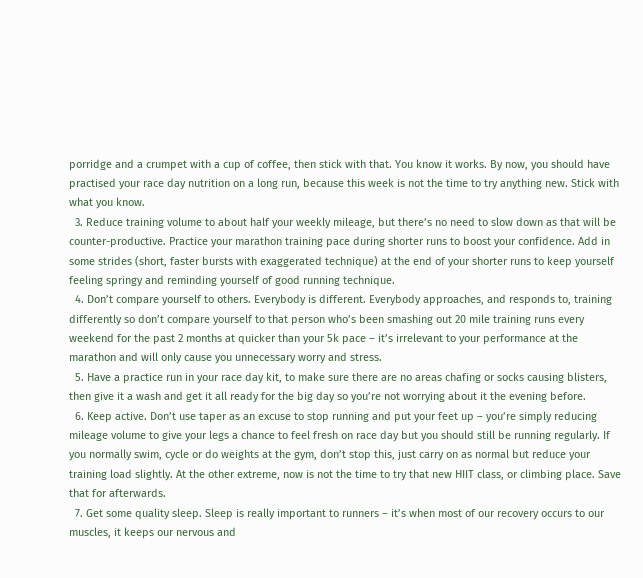porridge and a crumpet with a cup of coffee, then stick with that. You know it works. By now, you should have practised your race day nutrition on a long run, because this week is not the time to try anything new. Stick with what you know.
  3. Reduce training volume to about half your weekly mileage, but there’s no need to slow down as that will be counter-productive. Practice your marathon training pace during shorter runs to boost your confidence. Add in some strides (short, faster bursts with exaggerated technique) at the end of your shorter runs to keep yourself feeling springy and reminding yourself of good running technique.
  4. Don’t compare yourself to others. Everybody is different. Everybody approaches, and responds to, training differently so don’t compare yourself to that person who’s been smashing out 20 mile training runs every weekend for the past 2 months at quicker than your 5k pace – it’s irrelevant to your performance at the marathon and will only cause you unnecessary worry and stress.
  5. Have a practice run in your race day kit, to make sure there are no areas chafing or socks causing blisters, then give it a wash and get it all ready for the big day so you’re not worrying about it the evening before.
  6. Keep active. Don’t use taper as an excuse to stop running and put your feet up – you’re simply reducing mileage volume to give your legs a chance to feel fresh on race day but you should still be running regularly. If you normally swim, cycle or do weights at the gym, don’t stop this, just carry on as normal but reduce your training load slightly. At the other extreme, now is not the time to try that new HIIT class, or climbing place. Save that for afterwards.
  7. Get some quality sleep. Sleep is really important to runners – it’s when most of our recovery occurs to our muscles, it keeps our nervous and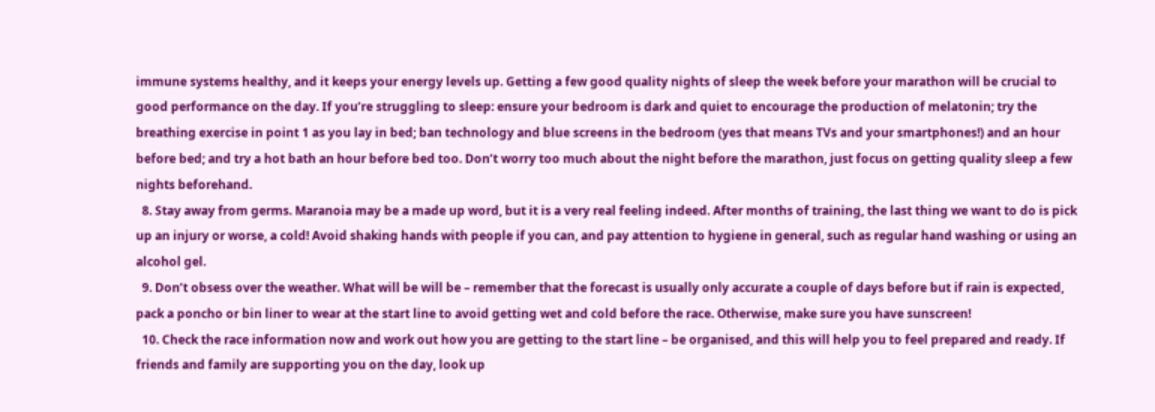immune systems healthy, and it keeps your energy levels up. Getting a few good quality nights of sleep the week before your marathon will be crucial to good performance on the day. If you’re struggling to sleep: ensure your bedroom is dark and quiet to encourage the production of melatonin; try the breathing exercise in point 1 as you lay in bed; ban technology and blue screens in the bedroom (yes that means TVs and your smartphones!) and an hour before bed; and try a hot bath an hour before bed too. Don’t worry too much about the night before the marathon, just focus on getting quality sleep a few nights beforehand.
  8. Stay away from germs. Maranoia may be a made up word, but it is a very real feeling indeed. After months of training, the last thing we want to do is pick up an injury or worse, a cold! Avoid shaking hands with people if you can, and pay attention to hygiene in general, such as regular hand washing or using an alcohol gel.
  9. Don’t obsess over the weather. What will be will be – remember that the forecast is usually only accurate a couple of days before but if rain is expected, pack a poncho or bin liner to wear at the start line to avoid getting wet and cold before the race. Otherwise, make sure you have sunscreen!
  10. Check the race information now and work out how you are getting to the start line – be organised, and this will help you to feel prepared and ready. If friends and family are supporting you on the day, look up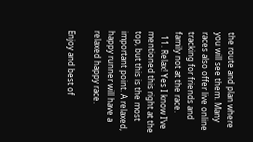the route and plan where you will see them. Many races also offer live online tracking for friends and family not at the race.
  11. Relax! Yes I know I’ve mentioned this right at the top, but this is the most important point. A relaxed, happy runner will have a relaxed happy race.

Enjoy and best of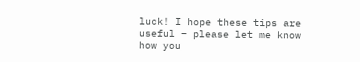luck! I hope these tips are useful – please let me know how you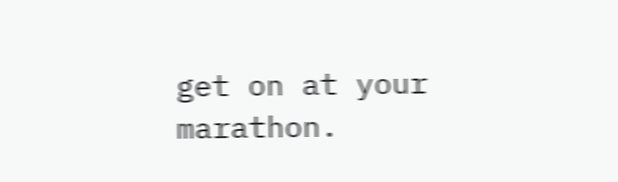get on at your marathon.